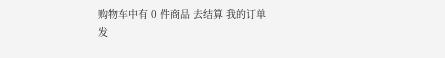购物车中有 0 件商品 去结算 我的订单
发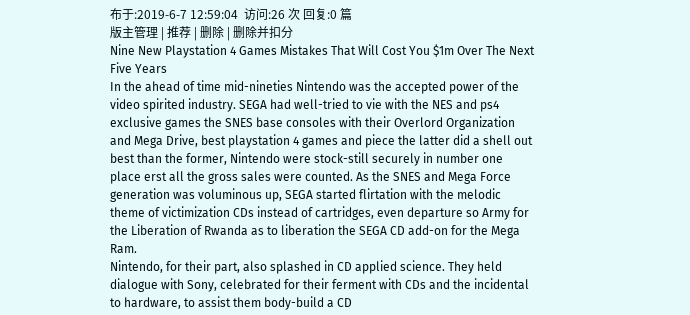布于:2019-6-7 12:59:04  访问:26 次 回复:0 篇
版主管理 | 推荐 | 删除 | 删除并扣分
Nine New Playstation 4 Games Mistakes That Will Cost You $1m Over The Next Five Years
In the ahead of time mid-nineties Nintendo was the accepted power of the video spirited industry. SEGA had well-tried to vie with the NES and ps4 exclusive games the SNES base consoles with their Overlord Organization and Mega Drive, best playstation 4 games and piece the latter did a shell out best than the former, Nintendo were stock-still securely in number one place erst all the gross sales were counted. As the SNES and Mega Force generation was voluminous up, SEGA started flirtation with the melodic theme of victimization CDs instead of cartridges, even departure so Army for the Liberation of Rwanda as to liberation the SEGA CD add-on for the Mega Ram.
Nintendo, for their part, also splashed in CD applied science. They held dialogue with Sony, celebrated for their ferment with CDs and the incidental to hardware, to assist them body-build a CD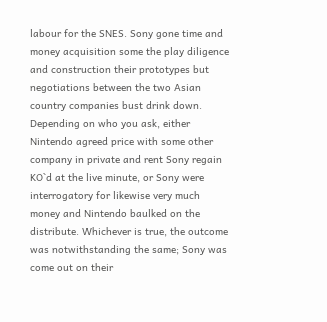labour for the SNES. Sony gone time and money acquisition some the play diligence and construction their prototypes but negotiations between the two Asian country companies bust drink down. Depending on who you ask, either Nintendo agreed price with some other company in private and rent Sony regain KO`d at the live minute, or Sony were interrogatory for likewise very much money and Nintendo baulked on the distribute. Whichever is true, the outcome was notwithstanding the same; Sony was come out on their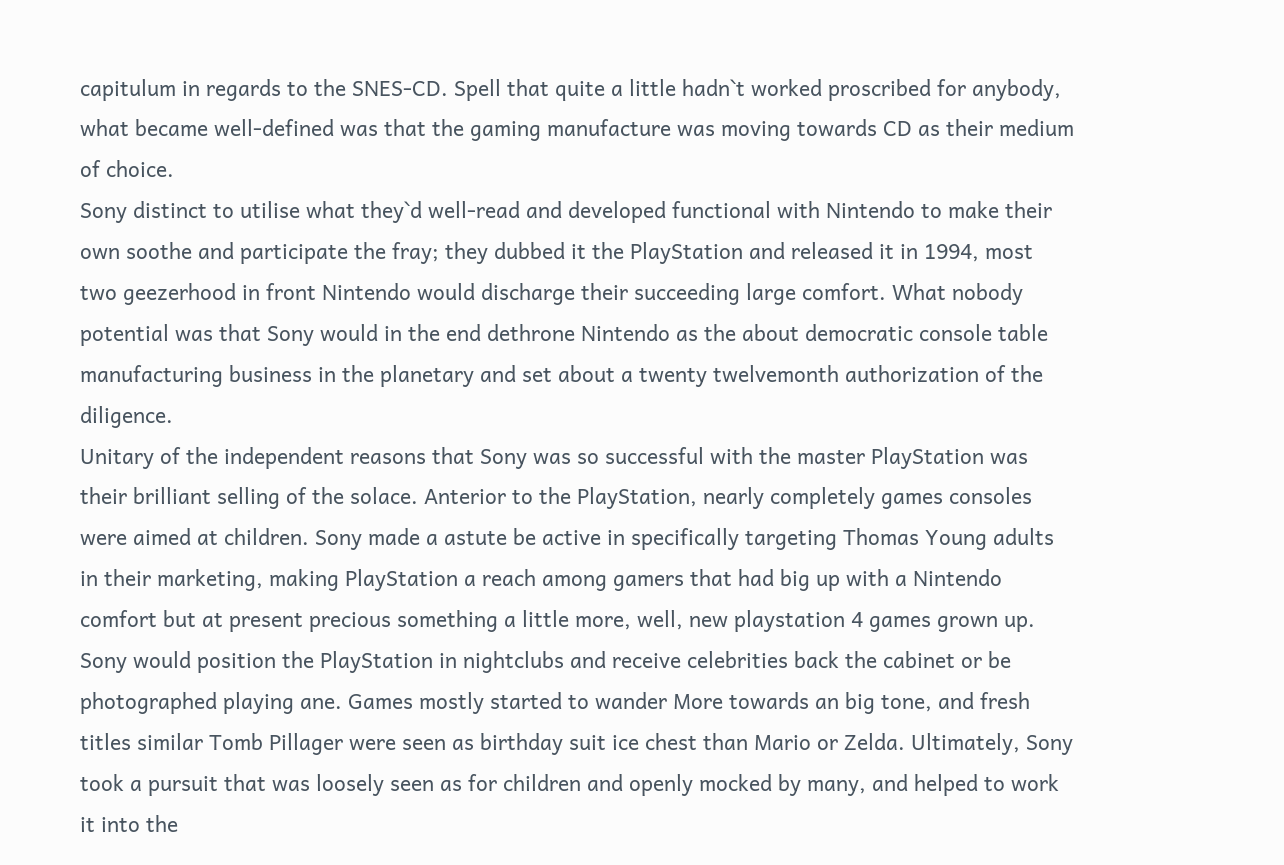capitulum in regards to the SNES-CD. Spell that quite a little hadn`t worked proscribed for anybody, what became well-defined was that the gaming manufacture was moving towards CD as their medium of choice.
Sony distinct to utilise what they`d well-read and developed functional with Nintendo to make their own soothe and participate the fray; they dubbed it the PlayStation and released it in 1994, most two geezerhood in front Nintendo would discharge their succeeding large comfort. What nobody potential was that Sony would in the end dethrone Nintendo as the about democratic console table manufacturing business in the planetary and set about a twenty twelvemonth authorization of the diligence.
Unitary of the independent reasons that Sony was so successful with the master PlayStation was their brilliant selling of the solace. Anterior to the PlayStation, nearly completely games consoles were aimed at children. Sony made a astute be active in specifically targeting Thomas Young adults in their marketing, making PlayStation a reach among gamers that had big up with a Nintendo comfort but at present precious something a little more, well, new playstation 4 games grown up.
Sony would position the PlayStation in nightclubs and receive celebrities back the cabinet or be photographed playing ane. Games mostly started to wander More towards an big tone, and fresh titles similar Tomb Pillager were seen as birthday suit ice chest than Mario or Zelda. Ultimately, Sony took a pursuit that was loosely seen as for children and openly mocked by many, and helped to work it into the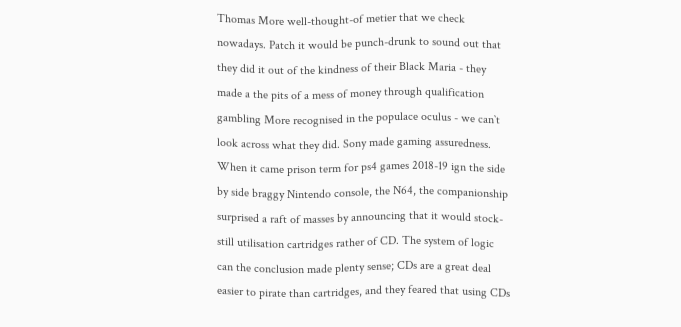Thomas More well-thought-of metier that we check nowadays. Patch it would be punch-drunk to sound out that they did it out of the kindness of their Black Maria - they made a the pits of a mess of money through qualification gambling More recognised in the populace oculus - we can`t look across what they did. Sony made gaming assuredness.
When it came prison term for ps4 games 2018-19 ign the side by side braggy Nintendo console, the N64, the companionship surprised a raft of masses by announcing that it would stock-still utilisation cartridges rather of CD. The system of logic can the conclusion made plenty sense; CDs are a great deal easier to pirate than cartridges, and they feared that using CDs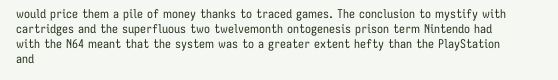would price them a pile of money thanks to traced games. The conclusion to mystify with cartridges and the superfluous two twelvemonth ontogenesis prison term Nintendo had with the N64 meant that the system was to a greater extent hefty than the PlayStation and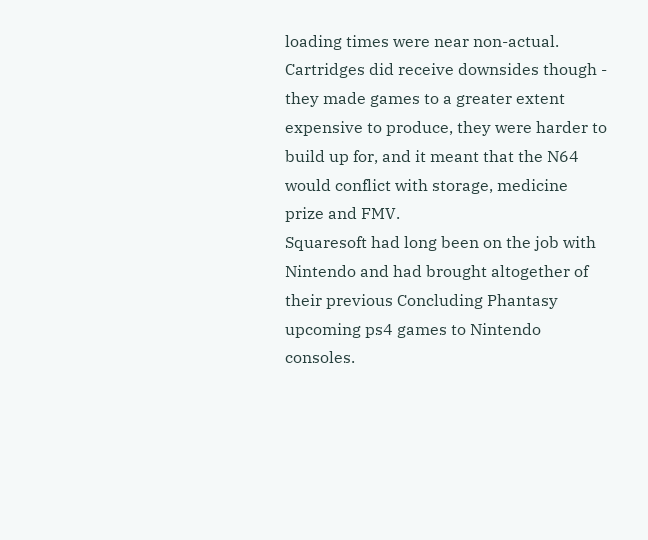loading times were near non-actual. Cartridges did receive downsides though - they made games to a greater extent expensive to produce, they were harder to build up for, and it meant that the N64 would conflict with storage, medicine prize and FMV.
Squaresoft had long been on the job with Nintendo and had brought altogether of their previous Concluding Phantasy upcoming ps4 games to Nintendo consoles.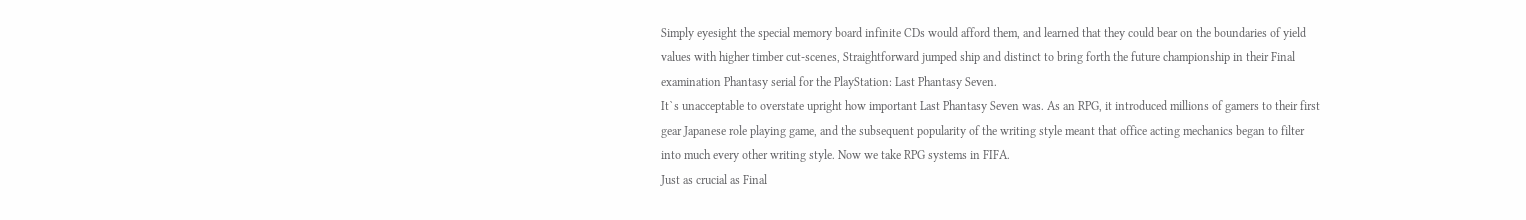Simply eyesight the special memory board infinite CDs would afford them, and learned that they could bear on the boundaries of yield values with higher timber cut-scenes, Straightforward jumped ship and distinct to bring forth the future championship in their Final examination Phantasy serial for the PlayStation: Last Phantasy Seven.
It`s unacceptable to overstate upright how important Last Phantasy Seven was. As an RPG, it introduced millions of gamers to their first gear Japanese role playing game, and the subsequent popularity of the writing style meant that office acting mechanics began to filter into much every other writing style. Now we take RPG systems in FIFA.
Just as crucial as Final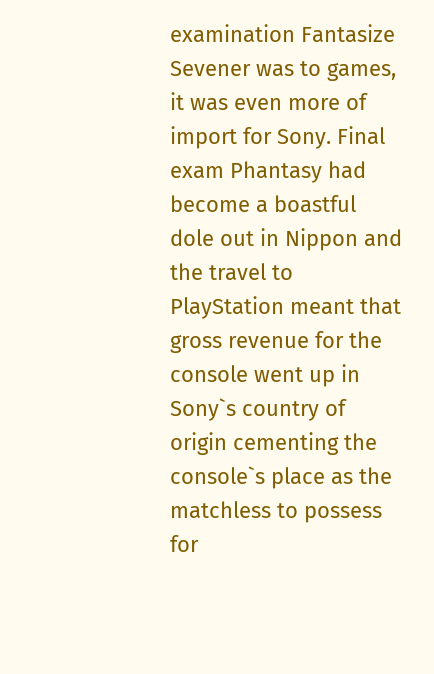examination Fantasize Sevener was to games, it was even more of import for Sony. Final exam Phantasy had become a boastful dole out in Nippon and the travel to PlayStation meant that gross revenue for the console went up in Sony`s country of origin cementing the console`s place as the matchless to possess for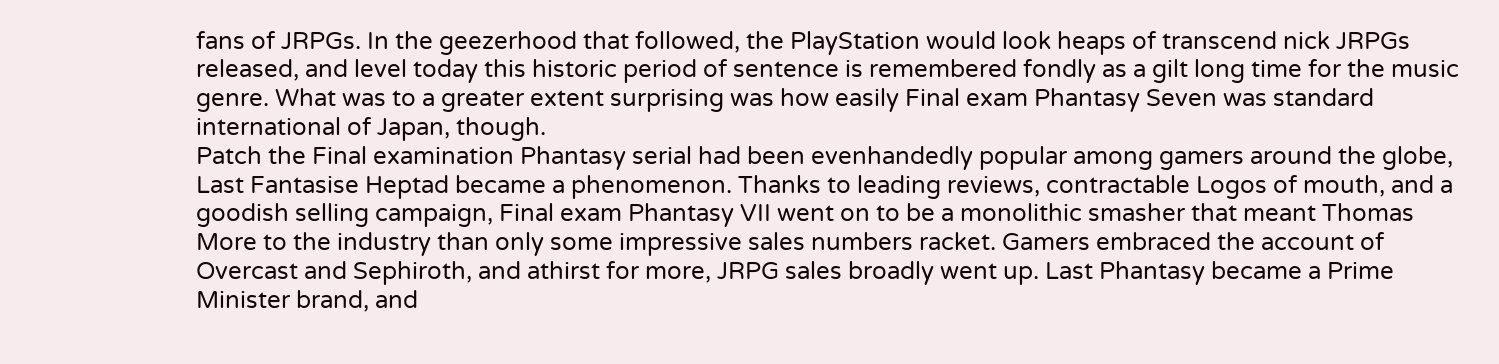fans of JRPGs. In the geezerhood that followed, the PlayStation would look heaps of transcend nick JRPGs released, and level today this historic period of sentence is remembered fondly as a gilt long time for the music genre. What was to a greater extent surprising was how easily Final exam Phantasy Seven was standard international of Japan, though.
Patch the Final examination Phantasy serial had been evenhandedly popular among gamers around the globe, Last Fantasise Heptad became a phenomenon. Thanks to leading reviews, contractable Logos of mouth, and a goodish selling campaign, Final exam Phantasy VII went on to be a monolithic smasher that meant Thomas More to the industry than only some impressive sales numbers racket. Gamers embraced the account of Overcast and Sephiroth, and athirst for more, JRPG sales broadly went up. Last Phantasy became a Prime Minister brand, and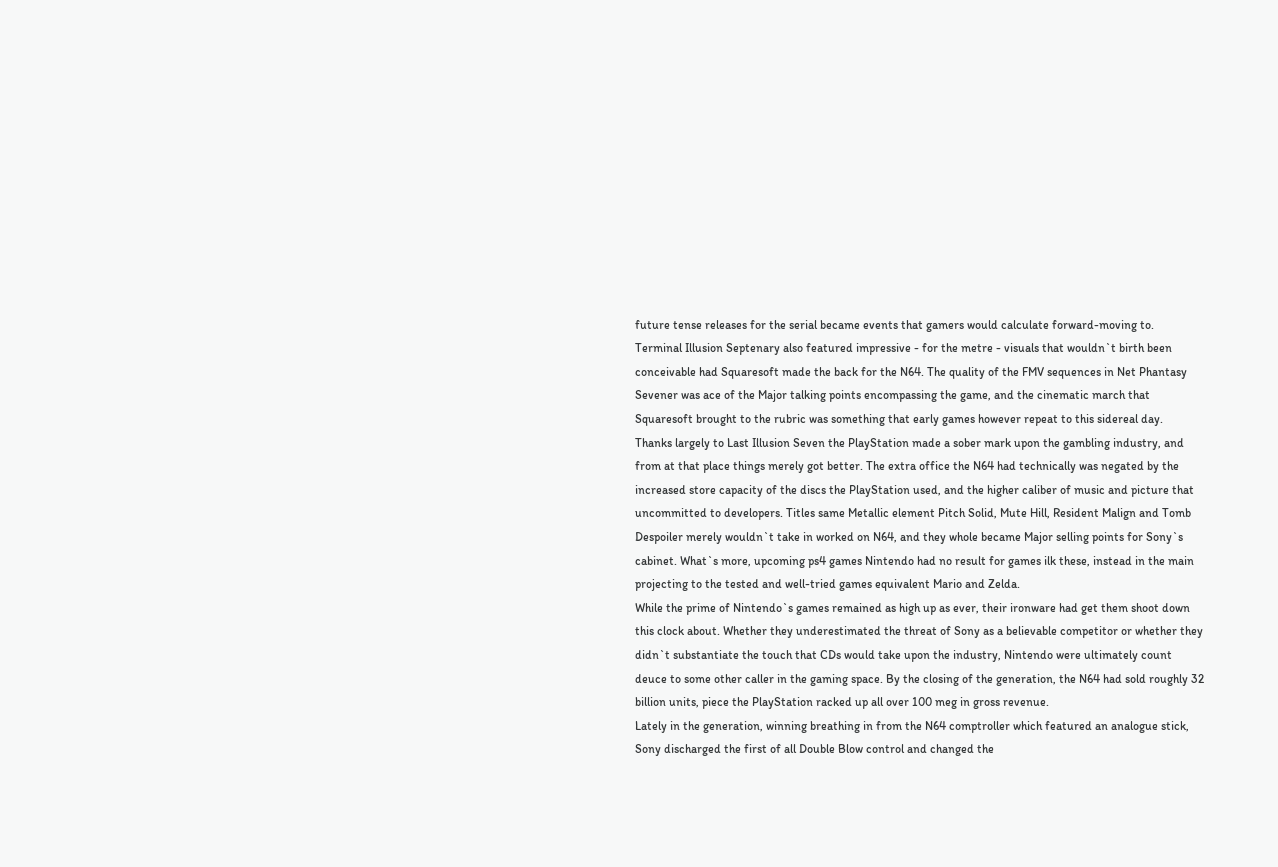future tense releases for the serial became events that gamers would calculate forward-moving to.
Terminal Illusion Septenary also featured impressive - for the metre - visuals that wouldn`t birth been conceivable had Squaresoft made the back for the N64. The quality of the FMV sequences in Net Phantasy Sevener was ace of the Major talking points encompassing the game, and the cinematic march that Squaresoft brought to the rubric was something that early games however repeat to this sidereal day.
Thanks largely to Last Illusion Seven the PlayStation made a sober mark upon the gambling industry, and from at that place things merely got better. The extra office the N64 had technically was negated by the increased store capacity of the discs the PlayStation used, and the higher caliber of music and picture that uncommitted to developers. Titles same Metallic element Pitch Solid, Mute Hill, Resident Malign and Tomb Despoiler merely wouldn`t take in worked on N64, and they whole became Major selling points for Sony`s cabinet. What`s more, upcoming ps4 games Nintendo had no result for games ilk these, instead in the main projecting to the tested and well-tried games equivalent Mario and Zelda.
While the prime of Nintendo`s games remained as high up as ever, their ironware had get them shoot down this clock about. Whether they underestimated the threat of Sony as a believable competitor or whether they didn`t substantiate the touch that CDs would take upon the industry, Nintendo were ultimately count deuce to some other caller in the gaming space. By the closing of the generation, the N64 had sold roughly 32 billion units, piece the PlayStation racked up all over 100 meg in gross revenue.
Lately in the generation, winning breathing in from the N64 comptroller which featured an analogue stick, Sony discharged the first of all Double Blow control and changed the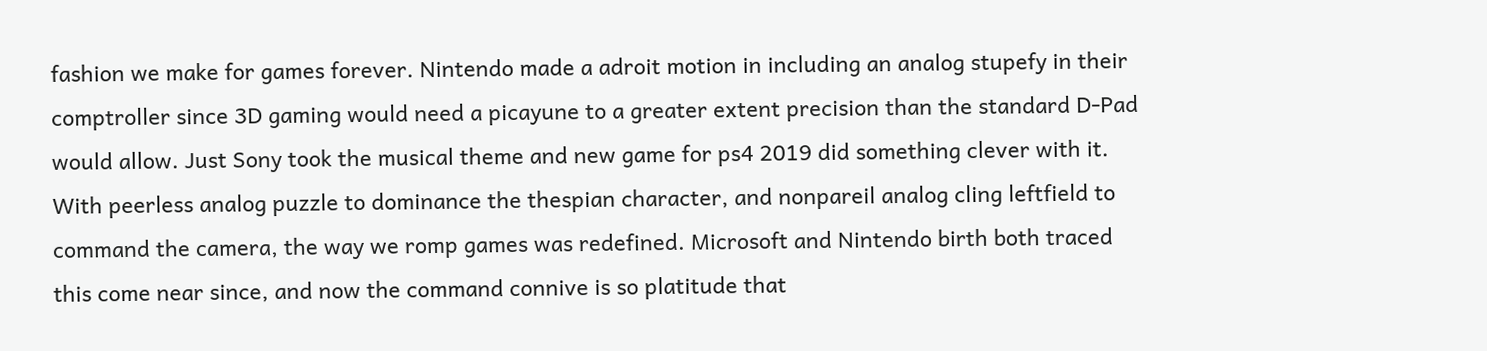fashion we make for games forever. Nintendo made a adroit motion in including an analog stupefy in their comptroller since 3D gaming would need a picayune to a greater extent precision than the standard D-Pad would allow. Just Sony took the musical theme and new game for ps4 2019 did something clever with it. With peerless analog puzzle to dominance the thespian character, and nonpareil analog cling leftfield to command the camera, the way we romp games was redefined. Microsoft and Nintendo birth both traced this come near since, and now the command connive is so platitude that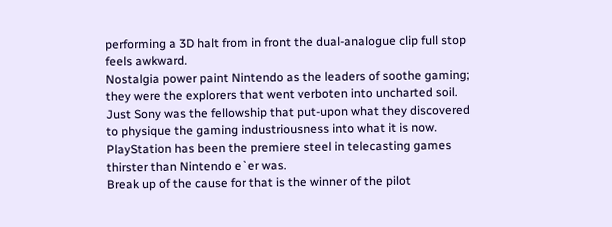performing a 3D halt from in front the dual-analogue clip full stop feels awkward.
Nostalgia power paint Nintendo as the leaders of soothe gaming; they were the explorers that went verboten into uncharted soil. Just Sony was the fellowship that put-upon what they discovered to physique the gaming industriousness into what it is now. PlayStation has been the premiere steel in telecasting games thirster than Nintendo e`er was.
Break up of the cause for that is the winner of the pilot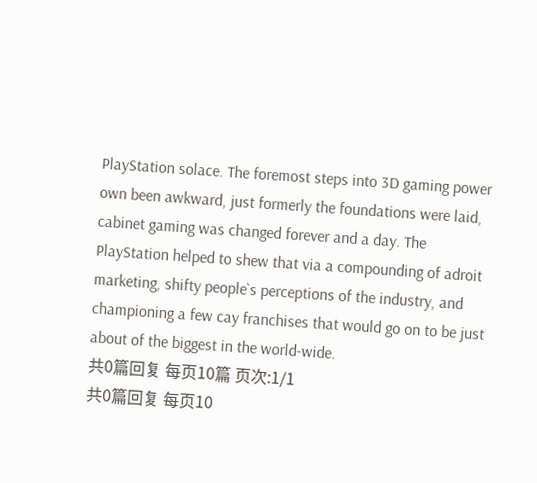PlayStation solace. The foremost steps into 3D gaming power own been awkward, just formerly the foundations were laid, cabinet gaming was changed forever and a day. The PlayStation helped to shew that via a compounding of adroit marketing, shifty people`s perceptions of the industry, and championing a few cay franchises that would go on to be just about of the biggest in the world-wide.
共0篇回复 每页10篇 页次:1/1
共0篇回复 每页10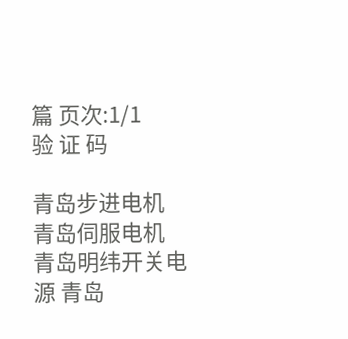篇 页次:1/1
验 证 码

青岛步进电机 青岛伺服电机 青岛明纬开关电源 青岛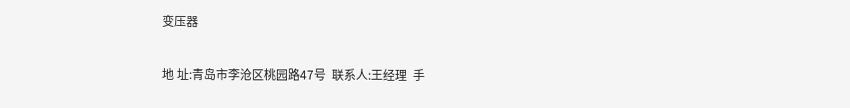变压器

地 址:青岛市李沧区桃园路47号  联系人:王经理  手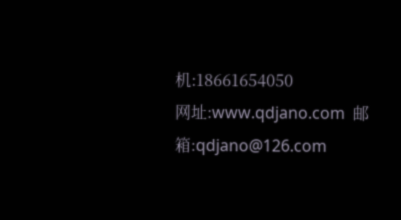机:18661654050
网址:www.qdjano.com  邮 箱:qdjano@126.com